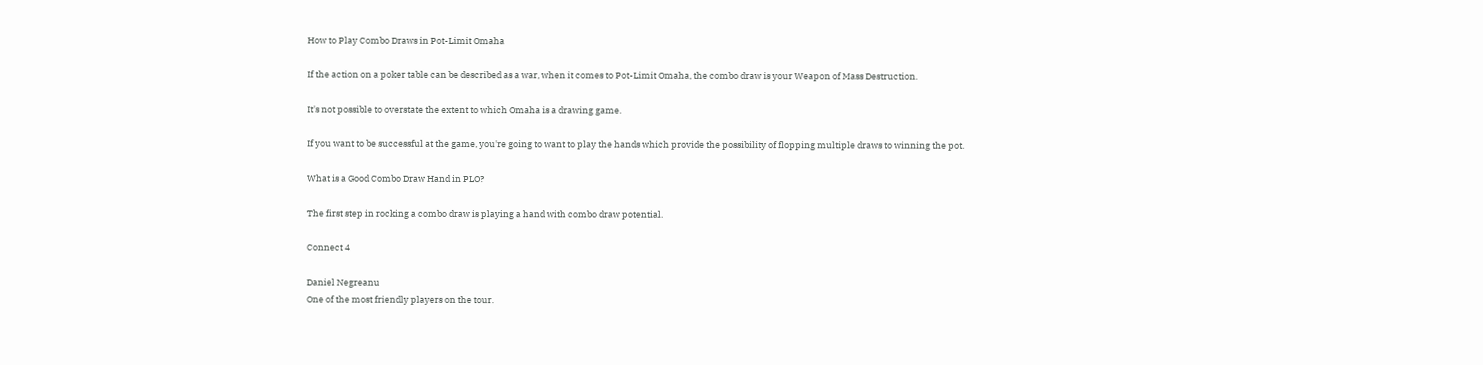How to Play Combo Draws in Pot-Limit Omaha

If the action on a poker table can be described as a war, when it comes to Pot-Limit Omaha, the combo draw is your Weapon of Mass Destruction.

It's not possible to overstate the extent to which Omaha is a drawing game.

If you want to be successful at the game, you're going to want to play the hands which provide the possibility of flopping multiple draws to winning the pot.

What is a Good Combo Draw Hand in PLO?

The first step in rocking a combo draw is playing a hand with combo draw potential.

Connect 4

Daniel Negreanu
One of the most friendly players on the tour.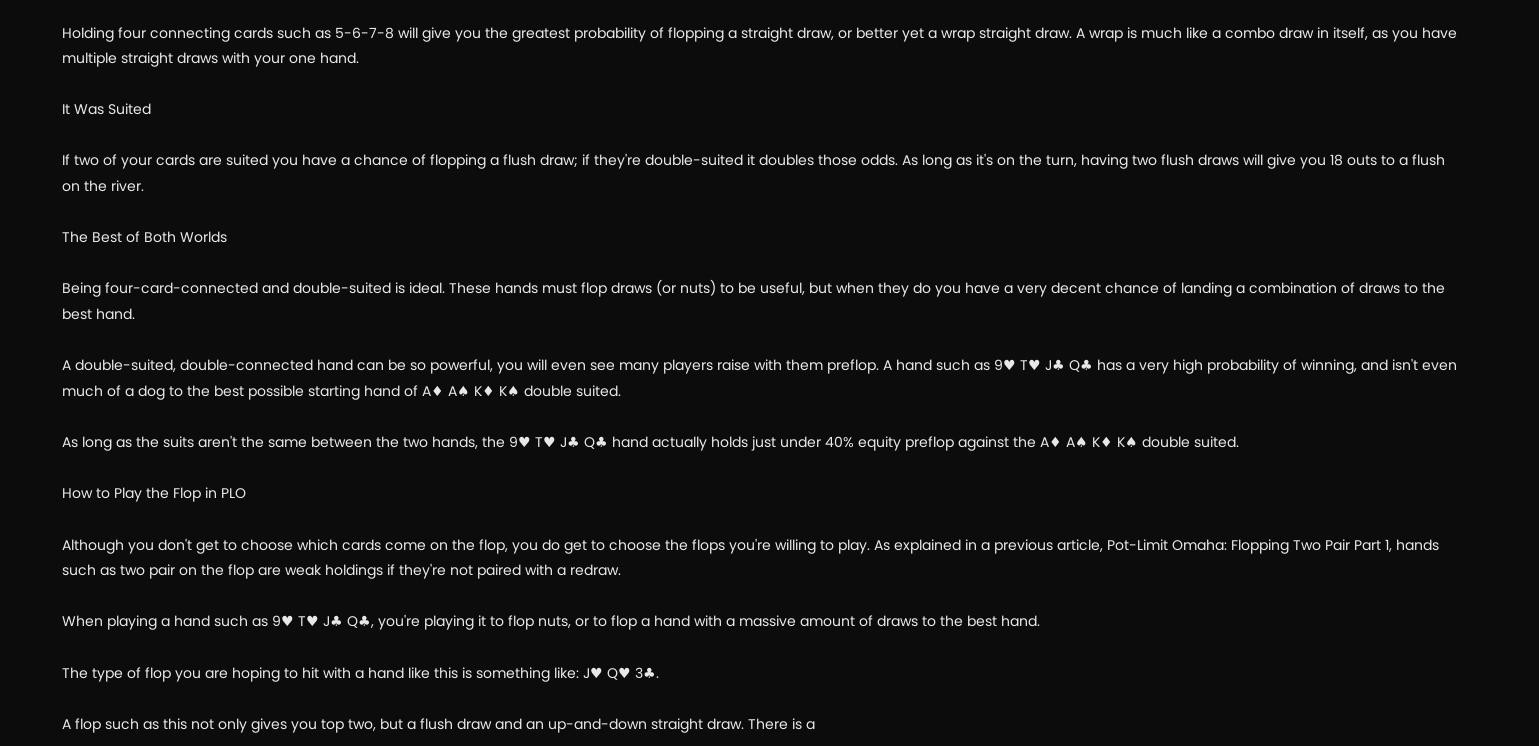Holding four connecting cards such as 5-6-7-8 will give you the greatest probability of flopping a straight draw, or better yet a wrap straight draw. A wrap is much like a combo draw in itself, as you have multiple straight draws with your one hand.

It Was Suited

If two of your cards are suited you have a chance of flopping a flush draw; if they're double-suited it doubles those odds. As long as it's on the turn, having two flush draws will give you 18 outs to a flush on the river.

The Best of Both Worlds

Being four-card-connected and double-suited is ideal. These hands must flop draws (or nuts) to be useful, but when they do you have a very decent chance of landing a combination of draws to the best hand.

A double-suited, double-connected hand can be so powerful, you will even see many players raise with them preflop. A hand such as 9♥ T♥ J♣ Q♣ has a very high probability of winning, and isn't even much of a dog to the best possible starting hand of A♦ A♠ K♦ K♠ double suited.

As long as the suits aren't the same between the two hands, the 9♥ T♥ J♣ Q♣ hand actually holds just under 40% equity preflop against the A♦ A♠ K♦ K♠ double suited.

How to Play the Flop in PLO

Although you don't get to choose which cards come on the flop, you do get to choose the flops you're willing to play. As explained in a previous article, Pot-Limit Omaha: Flopping Two Pair Part 1, hands such as two pair on the flop are weak holdings if they're not paired with a redraw.

When playing a hand such as 9♥ T♥ J♣ Q♣, you're playing it to flop nuts, or to flop a hand with a massive amount of draws to the best hand.

The type of flop you are hoping to hit with a hand like this is something like: J♥ Q♥ 3♣.

A flop such as this not only gives you top two, but a flush draw and an up-and-down straight draw. There is a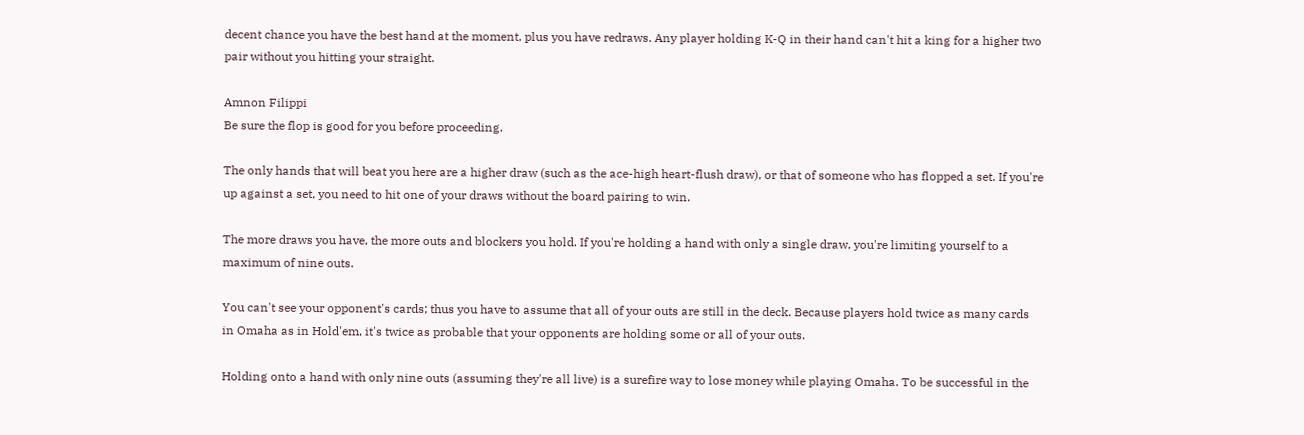decent chance you have the best hand at the moment, plus you have redraws. Any player holding K-Q in their hand can't hit a king for a higher two pair without you hitting your straight.

Amnon Filippi
Be sure the flop is good for you before proceeding.

The only hands that will beat you here are a higher draw (such as the ace-high heart-flush draw), or that of someone who has flopped a set. If you're up against a set, you need to hit one of your draws without the board pairing to win.

The more draws you have, the more outs and blockers you hold. If you're holding a hand with only a single draw, you're limiting yourself to a maximum of nine outs.

You can't see your opponent's cards; thus you have to assume that all of your outs are still in the deck. Because players hold twice as many cards in Omaha as in Hold'em, it's twice as probable that your opponents are holding some or all of your outs.

Holding onto a hand with only nine outs (assuming they're all live) is a surefire way to lose money while playing Omaha. To be successful in the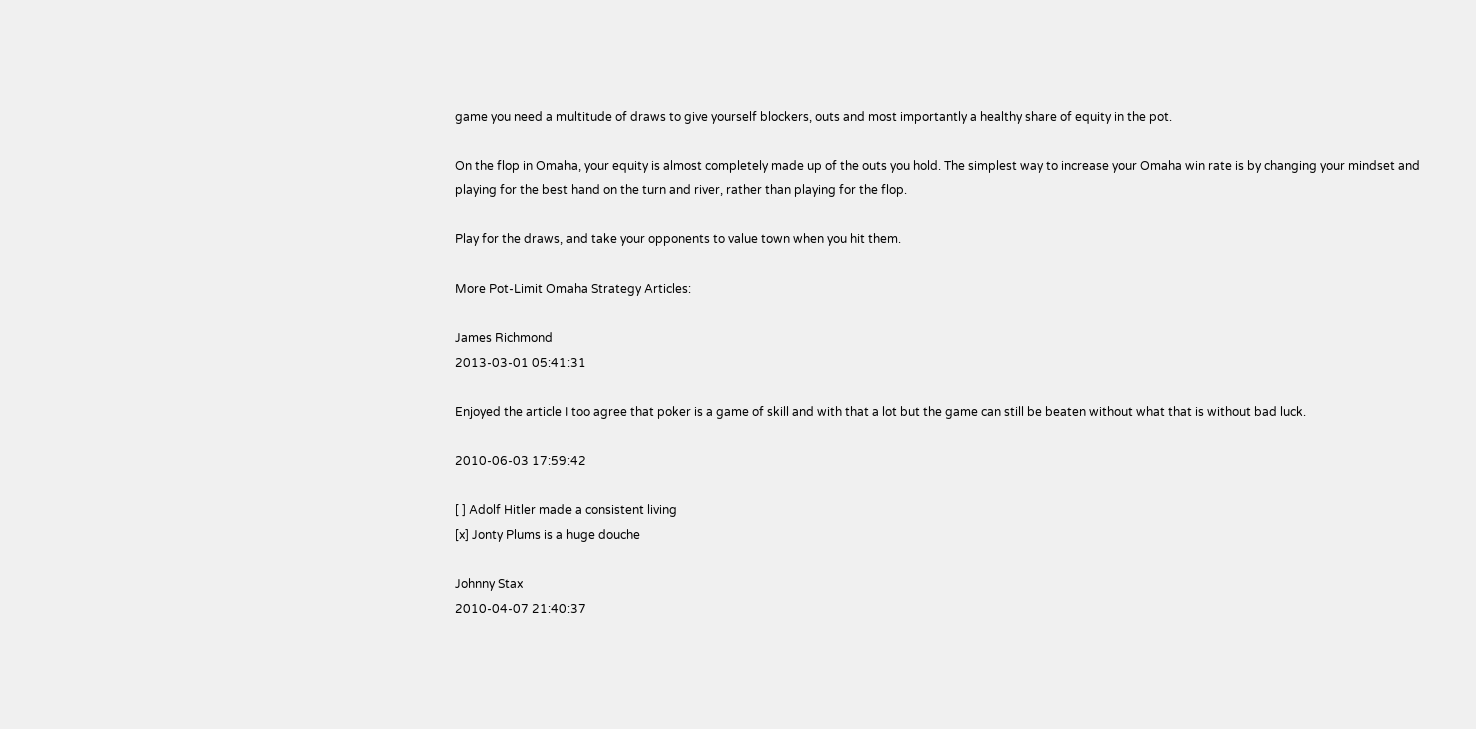game you need a multitude of draws to give yourself blockers, outs and most importantly a healthy share of equity in the pot.

On the flop in Omaha, your equity is almost completely made up of the outs you hold. The simplest way to increase your Omaha win rate is by changing your mindset and playing for the best hand on the turn and river, rather than playing for the flop.

Play for the draws, and take your opponents to value town when you hit them.

More Pot-Limit Omaha Strategy Articles:

James Richmond
2013-03-01 05:41:31

Enjoyed the article I too agree that poker is a game of skill and with that a lot but the game can still be beaten without what that is without bad luck.

2010-06-03 17:59:42

[ ] Adolf Hitler made a consistent living
[x] Jonty Plums is a huge douche

Johnny Stax
2010-04-07 21:40:37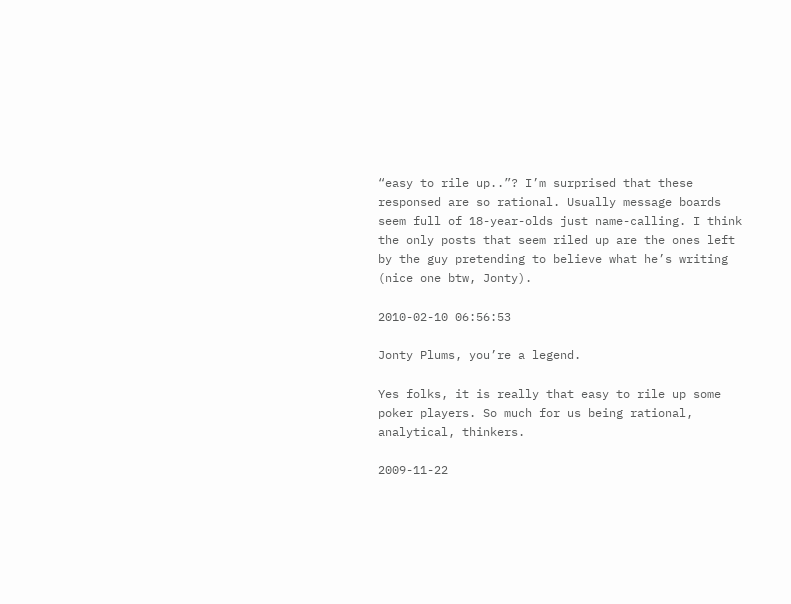“easy to rile up..”? I’m surprised that these responsed are so rational. Usually message boards seem full of 18-year-olds just name-calling. I think the only posts that seem riled up are the ones left by the guy pretending to believe what he’s writing (nice one btw, Jonty).

2010-02-10 06:56:53

Jonty Plums, you’re a legend.

Yes folks, it is really that easy to rile up some poker players. So much for us being rational, analytical, thinkers.

2009-11-22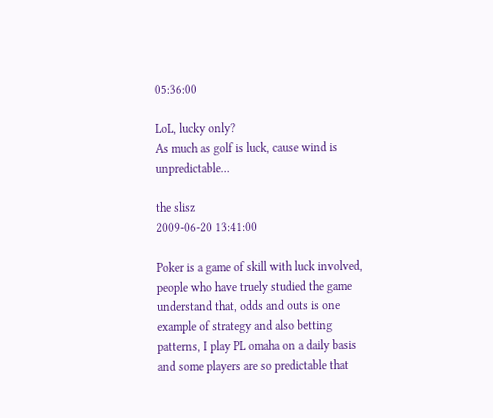05:36:00

LoL, lucky only?
As much as golf is luck, cause wind is unpredictable…

the slisz
2009-06-20 13:41:00

Poker is a game of skill with luck involved, people who have truely studied the game understand that, odds and outs is one example of strategy and also betting patterns, I play PL omaha on a daily basis and some players are so predictable that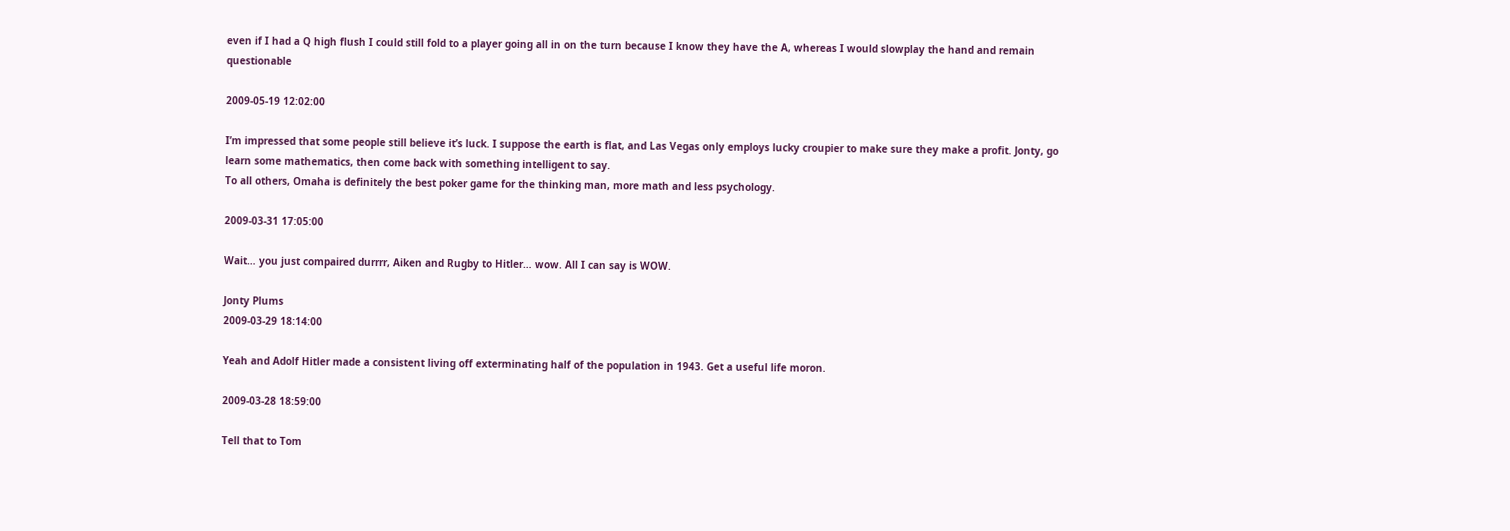even if I had a Q high flush I could still fold to a player going all in on the turn because I know they have the A, whereas I would slowplay the hand and remain questionable

2009-05-19 12:02:00

I’m impressed that some people still believe it’s luck. I suppose the earth is flat, and Las Vegas only employs lucky croupier to make sure they make a profit. Jonty, go learn some mathematics, then come back with something intelligent to say.
To all others, Omaha is definitely the best poker game for the thinking man, more math and less psychology.

2009-03-31 17:05:00

Wait… you just compaired durrrr, Aiken and Rugby to Hitler… wow. All I can say is WOW.

Jonty Plums
2009-03-29 18:14:00

Yeah and Adolf Hitler made a consistent living off exterminating half of the population in 1943. Get a useful life moron.

2009-03-28 18:59:00

Tell that to Tom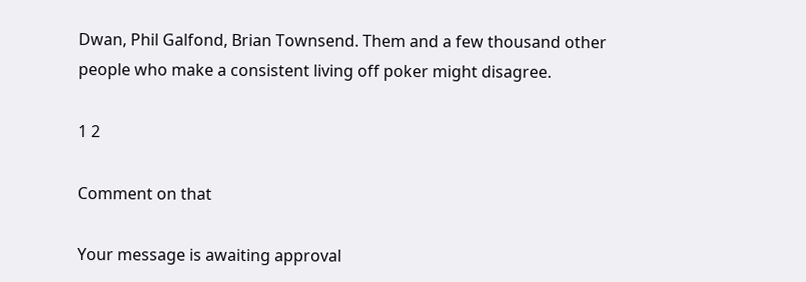Dwan, Phil Galfond, Brian Townsend. Them and a few thousand other people who make a consistent living off poker might disagree.

1 2

Comment on that

Your message is awaiting approval